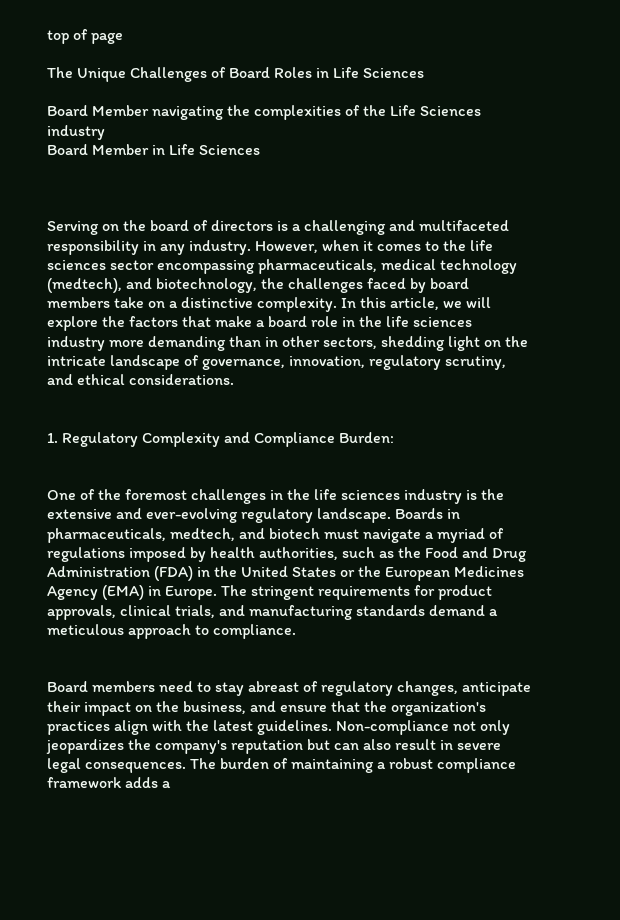top of page

The Unique Challenges of Board Roles in Life Sciences

Board Member navigating the complexities of the Life Sciences industry
Board Member in Life Sciences



Serving on the board of directors is a challenging and multifaceted responsibility in any industry. However, when it comes to the life sciences sector encompassing pharmaceuticals, medical technology (medtech), and biotechnology, the challenges faced by board members take on a distinctive complexity. In this article, we will explore the factors that make a board role in the life sciences industry more demanding than in other sectors, shedding light on the intricate landscape of governance, innovation, regulatory scrutiny, and ethical considerations.


1. Regulatory Complexity and Compliance Burden:


One of the foremost challenges in the life sciences industry is the extensive and ever-evolving regulatory landscape. Boards in pharmaceuticals, medtech, and biotech must navigate a myriad of regulations imposed by health authorities, such as the Food and Drug Administration (FDA) in the United States or the European Medicines Agency (EMA) in Europe. The stringent requirements for product approvals, clinical trials, and manufacturing standards demand a meticulous approach to compliance.


Board members need to stay abreast of regulatory changes, anticipate their impact on the business, and ensure that the organization's practices align with the latest guidelines. Non-compliance not only jeopardizes the company's reputation but can also result in severe legal consequences. The burden of maintaining a robust compliance framework adds a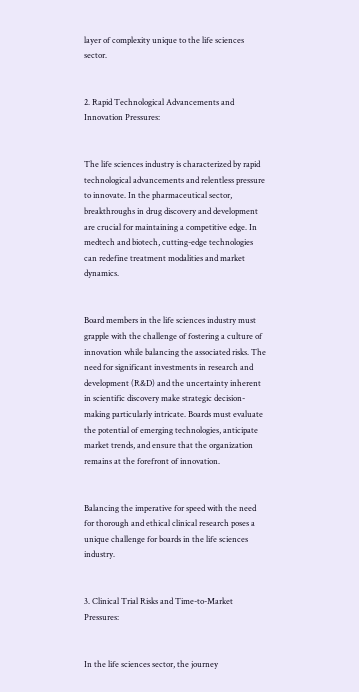layer of complexity unique to the life sciences sector.


2. Rapid Technological Advancements and Innovation Pressures:


The life sciences industry is characterized by rapid technological advancements and relentless pressure to innovate. In the pharmaceutical sector, breakthroughs in drug discovery and development are crucial for maintaining a competitive edge. In medtech and biotech, cutting-edge technologies can redefine treatment modalities and market dynamics.


Board members in the life sciences industry must grapple with the challenge of fostering a culture of innovation while balancing the associated risks. The need for significant investments in research and development (R&D) and the uncertainty inherent in scientific discovery make strategic decision-making particularly intricate. Boards must evaluate the potential of emerging technologies, anticipate market trends, and ensure that the organization remains at the forefront of innovation.


Balancing the imperative for speed with the need for thorough and ethical clinical research poses a unique challenge for boards in the life sciences industry.


3. Clinical Trial Risks and Time-to-Market Pressures:


In the life sciences sector, the journey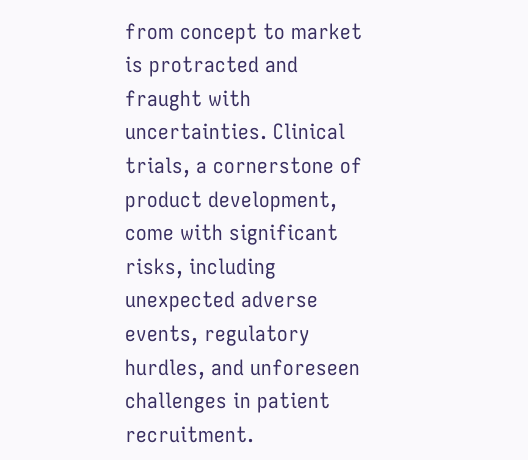from concept to market is protracted and fraught with uncertainties. Clinical trials, a cornerstone of product development, come with significant risks, including unexpected adverse events, regulatory hurdles, and unforeseen challenges in patient recruitment.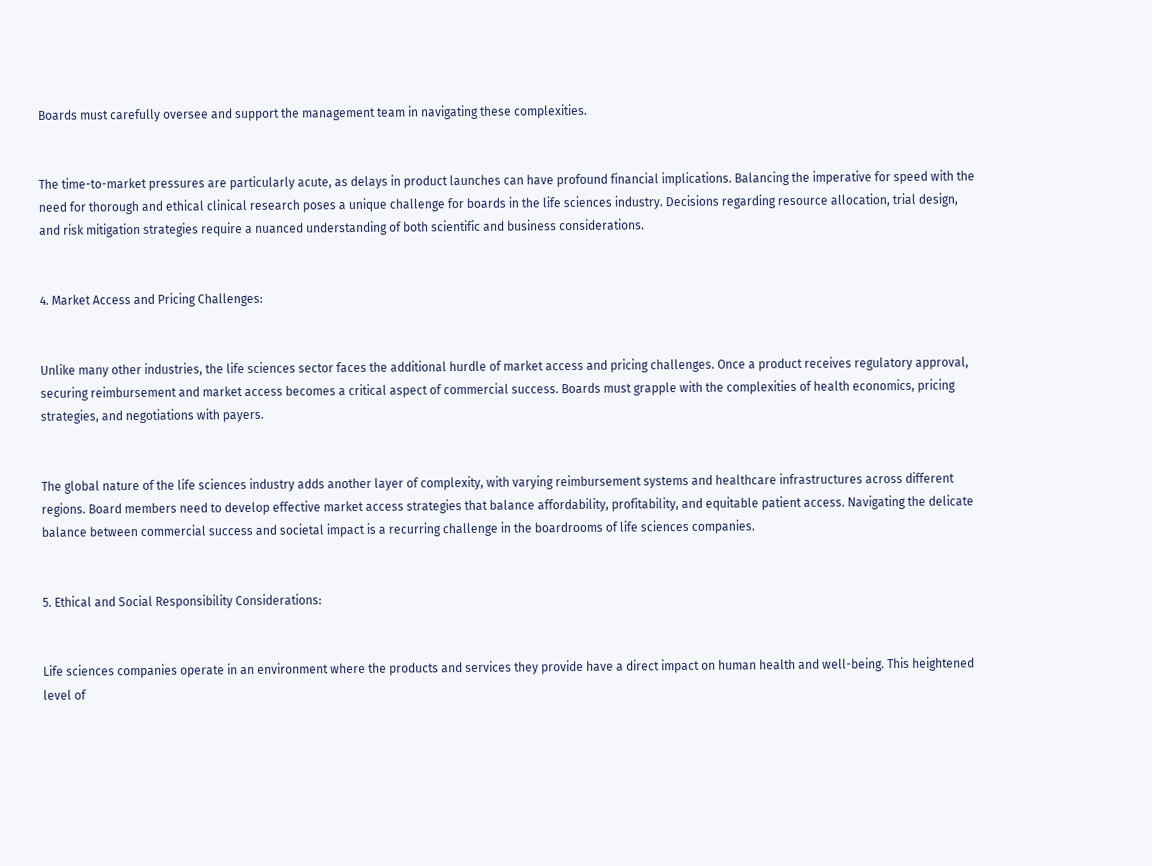Boards must carefully oversee and support the management team in navigating these complexities.


The time-to-market pressures are particularly acute, as delays in product launches can have profound financial implications. Balancing the imperative for speed with the need for thorough and ethical clinical research poses a unique challenge for boards in the life sciences industry. Decisions regarding resource allocation, trial design, and risk mitigation strategies require a nuanced understanding of both scientific and business considerations.


4. Market Access and Pricing Challenges:


Unlike many other industries, the life sciences sector faces the additional hurdle of market access and pricing challenges. Once a product receives regulatory approval, securing reimbursement and market access becomes a critical aspect of commercial success. Boards must grapple with the complexities of health economics, pricing strategies, and negotiations with payers.


The global nature of the life sciences industry adds another layer of complexity, with varying reimbursement systems and healthcare infrastructures across different regions. Board members need to develop effective market access strategies that balance affordability, profitability, and equitable patient access. Navigating the delicate balance between commercial success and societal impact is a recurring challenge in the boardrooms of life sciences companies.


5. Ethical and Social Responsibility Considerations:


Life sciences companies operate in an environment where the products and services they provide have a direct impact on human health and well-being. This heightened level of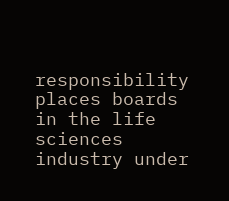responsibility places boards in the life sciences industry under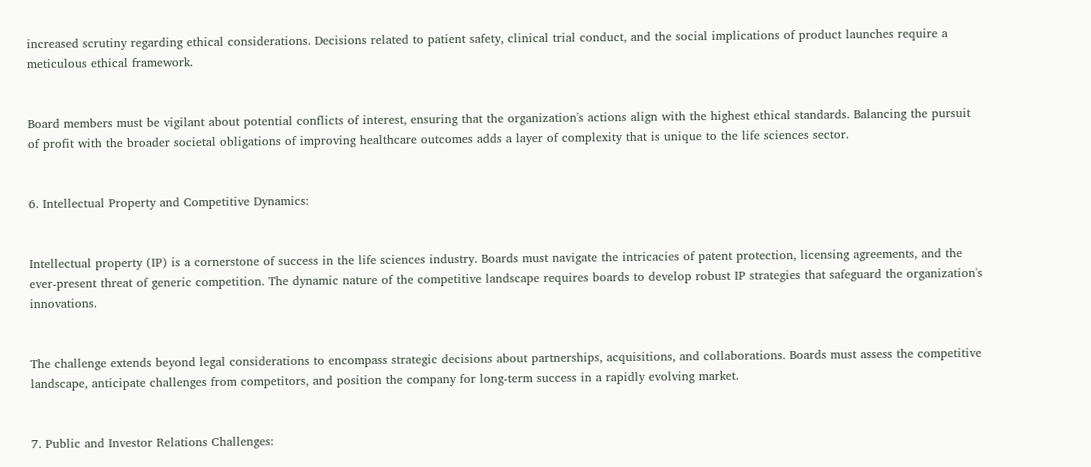increased scrutiny regarding ethical considerations. Decisions related to patient safety, clinical trial conduct, and the social implications of product launches require a meticulous ethical framework.


Board members must be vigilant about potential conflicts of interest, ensuring that the organization's actions align with the highest ethical standards. Balancing the pursuit of profit with the broader societal obligations of improving healthcare outcomes adds a layer of complexity that is unique to the life sciences sector.


6. Intellectual Property and Competitive Dynamics:


Intellectual property (IP) is a cornerstone of success in the life sciences industry. Boards must navigate the intricacies of patent protection, licensing agreements, and the ever-present threat of generic competition. The dynamic nature of the competitive landscape requires boards to develop robust IP strategies that safeguard the organization's innovations.


The challenge extends beyond legal considerations to encompass strategic decisions about partnerships, acquisitions, and collaborations. Boards must assess the competitive landscape, anticipate challenges from competitors, and position the company for long-term success in a rapidly evolving market.


7. Public and Investor Relations Challenges: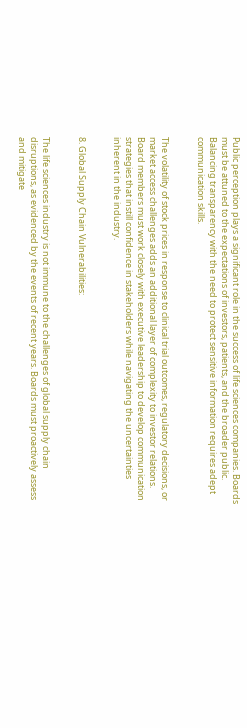Public perception plays a significant role in the success of life sciences companies. Boards must be attuned to the expectations of investors, patients, and the broader public. Balancing transparency with the need to protect sensitive information requires adept communication skills.


The volatility of stock prices in response to clinical trial outcomes, regulatory decisions, or market access challenges adds an additional layer of complexity to investor relations. Board members must work closely with executive leadership to develop communication strategies that instill confidence in stakeholders while navigating the uncertainties inherent in the industry.


8. Global Supply Chain Vulnerabilities:


The life sciences industry is not immune to the challenges of global supply chain disruptions, as evidenced by the events of recent years. Boards must proactively assess and mitigate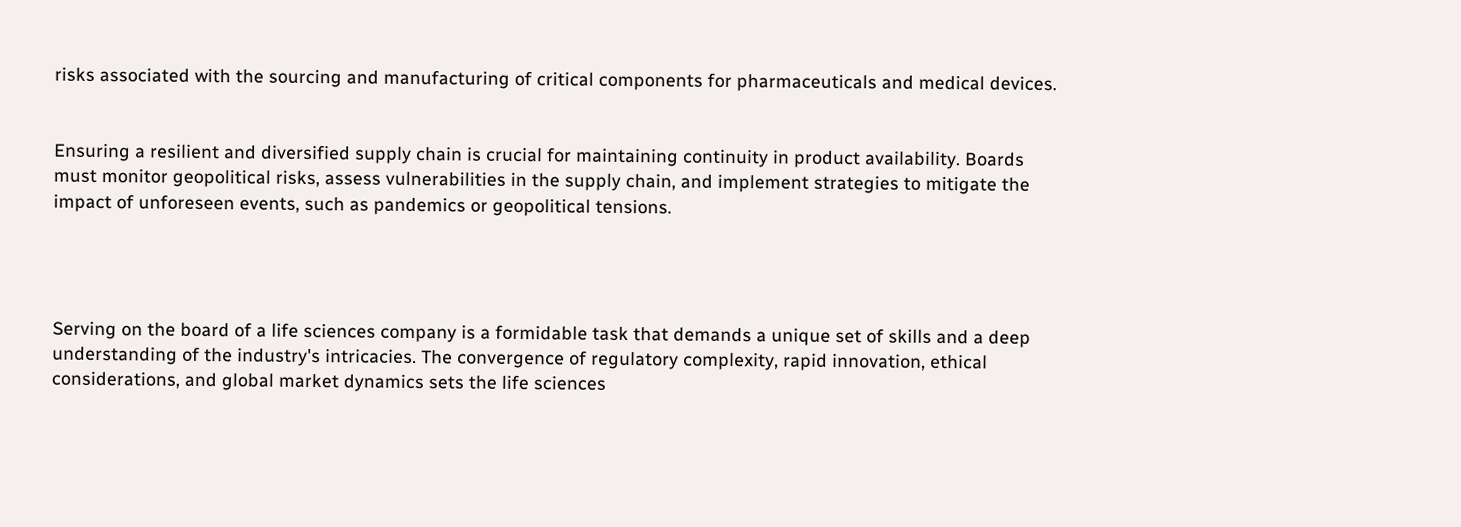risks associated with the sourcing and manufacturing of critical components for pharmaceuticals and medical devices.


Ensuring a resilient and diversified supply chain is crucial for maintaining continuity in product availability. Boards must monitor geopolitical risks, assess vulnerabilities in the supply chain, and implement strategies to mitigate the impact of unforeseen events, such as pandemics or geopolitical tensions.




Serving on the board of a life sciences company is a formidable task that demands a unique set of skills and a deep understanding of the industry's intricacies. The convergence of regulatory complexity, rapid innovation, ethical considerations, and global market dynamics sets the life sciences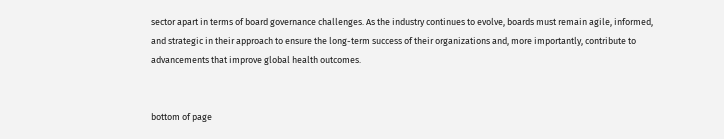sector apart in terms of board governance challenges. As the industry continues to evolve, boards must remain agile, informed, and strategic in their approach to ensure the long-term success of their organizations and, more importantly, contribute to advancements that improve global health outcomes.


bottom of page